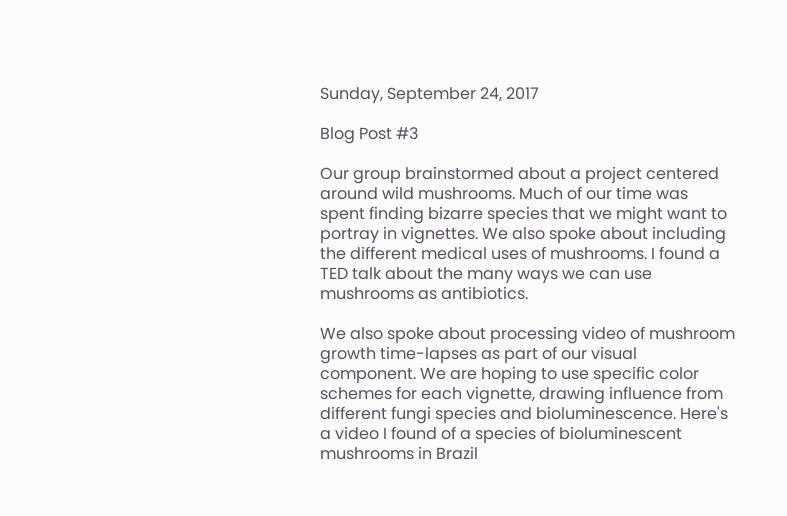Sunday, September 24, 2017

Blog Post #3

Our group brainstormed about a project centered around wild mushrooms. Much of our time was spent finding bizarre species that we might want to portray in vignettes. We also spoke about including the different medical uses of mushrooms. I found a TED talk about the many ways we can use mushrooms as antibiotics.

We also spoke about processing video of mushroom growth time-lapses as part of our visual component. We are hoping to use specific color schemes for each vignette, drawing influence from different fungi species and bioluminescence. Here's a video I found of a species of bioluminescent mushrooms in Brazil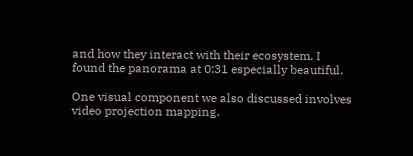and how they interact with their ecosystem. I found the panorama at 0:31 especially beautiful.

One visual component we also discussed involves video projection mapping.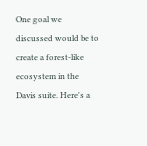One goal we discussed would be to create a forest-like ecosystem in the Davis suite. Here's a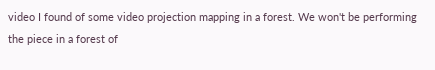video I found of some video projection mapping in a forest. We won't be performing the piece in a forest of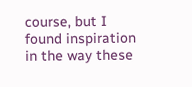course, but I found inspiration in the way these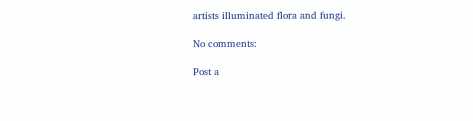artists illuminated flora and fungi.

No comments:

Post a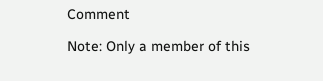Comment

Note: Only a member of this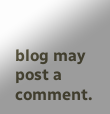blog may post a comment.